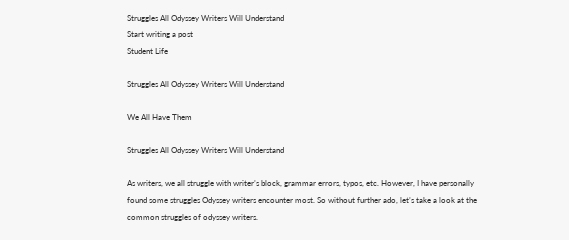Struggles All Odyssey Writers Will Understand
Start writing a post
Student Life

Struggles All Odyssey Writers Will Understand

We All Have Them

Struggles All Odyssey Writers Will Understand

As writers, we all struggle with writer’s block, grammar errors, typos, etc. However, I have personally found some struggles Odyssey writers encounter most. So without further ado, let’s take a look at the common struggles of odyssey writers.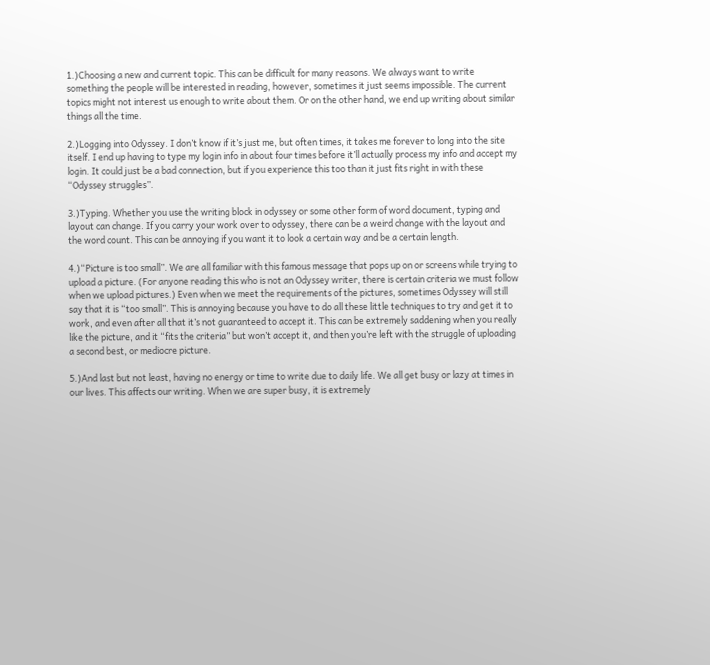1.)Choosing a new and current topic. This can be difficult for many reasons. We always want to write something the people will be interested in reading, however, sometimes it just seems impossible. The current topics might not interest us enough to write about them. Or on the other hand, we end up writing about similar things all the time.

2.)Logging into Odyssey. I don’t know if it’s just me, but often times, it takes me forever to long into the site itself. I end up having to type my login info in about four times before it’ll actually process my info and accept my login. It could just be a bad connection, but if you experience this too than it just fits right in with these “Odyssey struggles”.

3.)Typing. Whether you use the writing block in odyssey or some other form of word document, typing and layout can change. If you carry your work over to odyssey, there can be a weird change with the layout and the word count. This can be annoying if you want it to look a certain way and be a certain length.

4.)“Picture is too small”. We are all familiar with this famous message that pops up on or screens while trying to upload a picture. (For anyone reading this who is not an Odyssey writer, there is certain criteria we must follow when we upload pictures.) Even when we meet the requirements of the pictures, sometimes Odyssey will still say that it is “too small”. This is annoying because you have to do all these little techniques to try and get it to work, and even after all that it’s not guaranteed to accept it. This can be extremely saddening when you really like the picture, and it “fits the criteria” but won’t accept it, and then you’re left with the struggle of uploading a second best, or mediocre picture.

5.)And last but not least, having no energy or time to write due to daily life. We all get busy or lazy at times in our lives. This affects our writing. When we are super busy, it is extremely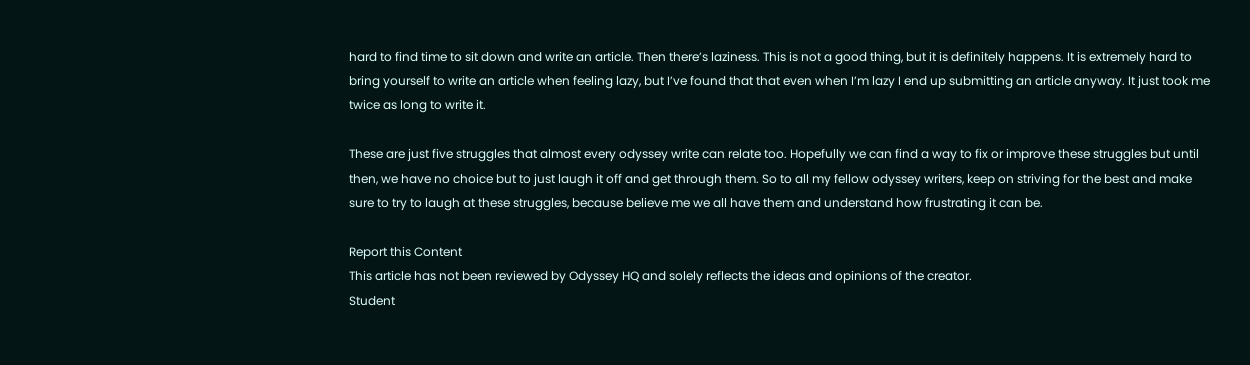hard to find time to sit down and write an article. Then there’s laziness. This is not a good thing, but it is definitely happens. It is extremely hard to bring yourself to write an article when feeling lazy, but I’ve found that that even when I’m lazy I end up submitting an article anyway. It just took me twice as long to write it.

These are just five struggles that almost every odyssey write can relate too. Hopefully we can find a way to fix or improve these struggles but until then, we have no choice but to just laugh it off and get through them. So to all my fellow odyssey writers, keep on striving for the best and make sure to try to laugh at these struggles, because believe me we all have them and understand how frustrating it can be.

Report this Content
This article has not been reviewed by Odyssey HQ and solely reflects the ideas and opinions of the creator.
Student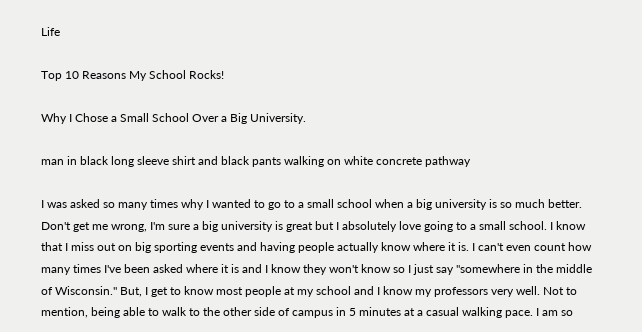Life

Top 10 Reasons My School Rocks!

Why I Chose a Small School Over a Big University.

man in black long sleeve shirt and black pants walking on white concrete pathway

I was asked so many times why I wanted to go to a small school when a big university is so much better. Don't get me wrong, I'm sure a big university is great but I absolutely love going to a small school. I know that I miss out on big sporting events and having people actually know where it is. I can't even count how many times I've been asked where it is and I know they won't know so I just say "somewhere in the middle of Wisconsin." But, I get to know most people at my school and I know my professors very well. Not to mention, being able to walk to the other side of campus in 5 minutes at a casual walking pace. I am so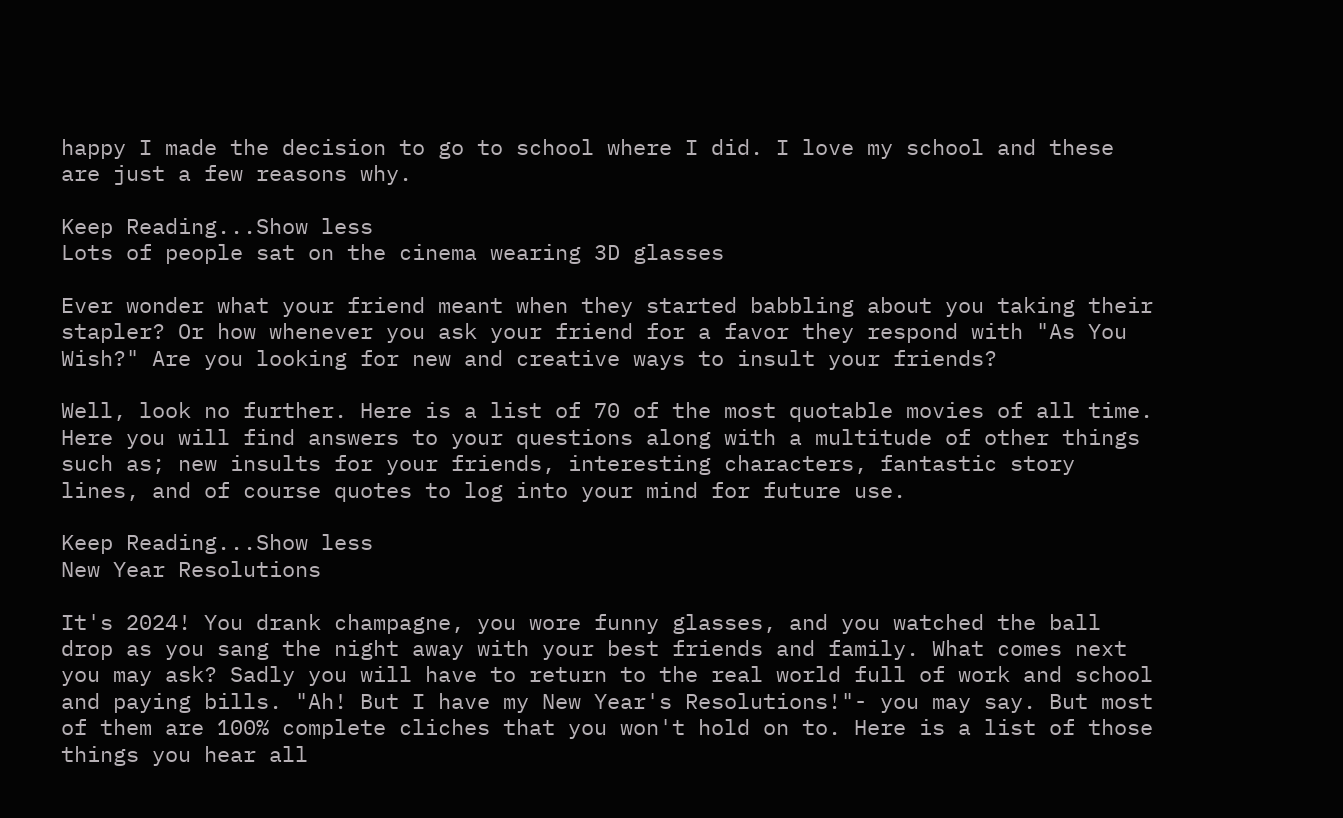happy I made the decision to go to school where I did. I love my school and these are just a few reasons why.

Keep Reading...Show less
Lots of people sat on the cinema wearing 3D glasses

Ever wonder what your friend meant when they started babbling about you taking their stapler? Or how whenever you ask your friend for a favor they respond with "As You Wish?" Are you looking for new and creative ways to insult your friends?

Well, look no further. Here is a list of 70 of the most quotable movies of all time. Here you will find answers to your questions along with a multitude of other things such as; new insults for your friends, interesting characters, fantastic story lines, and of course quotes to log into your mind for future use.

Keep Reading...Show less
New Year Resolutions

It's 2024! You drank champagne, you wore funny glasses, and you watched the ball drop as you sang the night away with your best friends and family. What comes next you may ask? Sadly you will have to return to the real world full of work and school and paying bills. "Ah! But I have my New Year's Resolutions!"- you may say. But most of them are 100% complete cliches that you won't hold on to. Here is a list of those things you hear all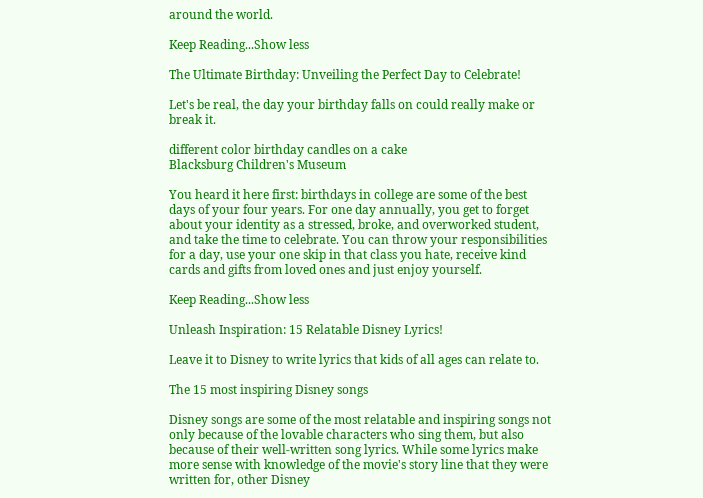around the world.

Keep Reading...Show less

The Ultimate Birthday: Unveiling the Perfect Day to Celebrate!

Let's be real, the day your birthday falls on could really make or break it.

different color birthday candles on a cake
Blacksburg Children's Museum

You heard it here first: birthdays in college are some of the best days of your four years. For one day annually, you get to forget about your identity as a stressed, broke, and overworked student, and take the time to celebrate. You can throw your responsibilities for a day, use your one skip in that class you hate, receive kind cards and gifts from loved ones and just enjoy yourself.

Keep Reading...Show less

Unleash Inspiration: 15 Relatable Disney Lyrics!

Leave it to Disney to write lyrics that kids of all ages can relate to.

The 15 most inspiring Disney songs

Disney songs are some of the most relatable and inspiring songs not only because of the lovable characters who sing them, but also because of their well-written song lyrics. While some lyrics make more sense with knowledge of the movie's story line that they were written for, other Disney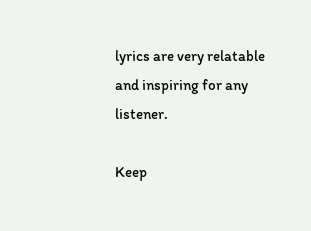lyrics are very relatable and inspiring for any listener.

Keep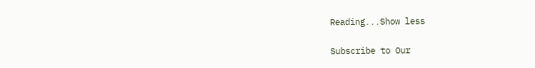Reading...Show less

Subscribe to Our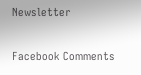Newsletter

Facebook Comments